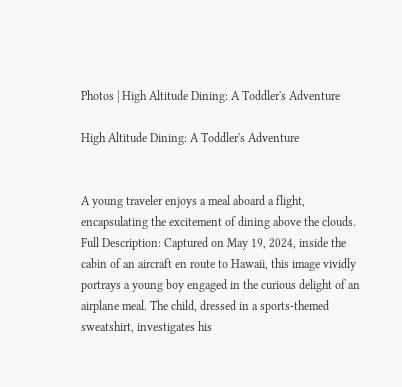Photos | High Altitude Dining: A Toddler's Adventure

High Altitude Dining: A Toddler's Adventure


A young traveler enjoys a meal aboard a flight, encapsulating the excitement of dining above the clouds. Full Description: Captured on May 19, 2024, inside the cabin of an aircraft en route to Hawaii, this image vividly portrays a young boy engaged in the curious delight of an airplane meal. The child, dressed in a sports-themed sweatshirt, investigates his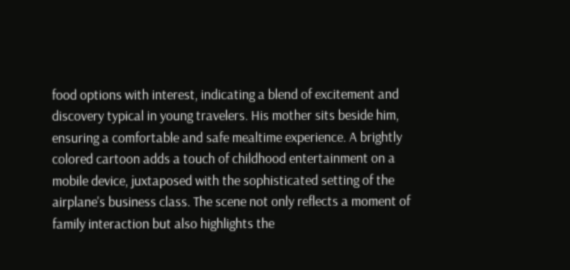food options with interest, indicating a blend of excitement and discovery typical in young travelers. His mother sits beside him, ensuring a comfortable and safe mealtime experience. A brightly colored cartoon adds a touch of childhood entertainment on a mobile device, juxtaposed with the sophisticated setting of the airplane's business class. The scene not only reflects a moment of family interaction but also highlights the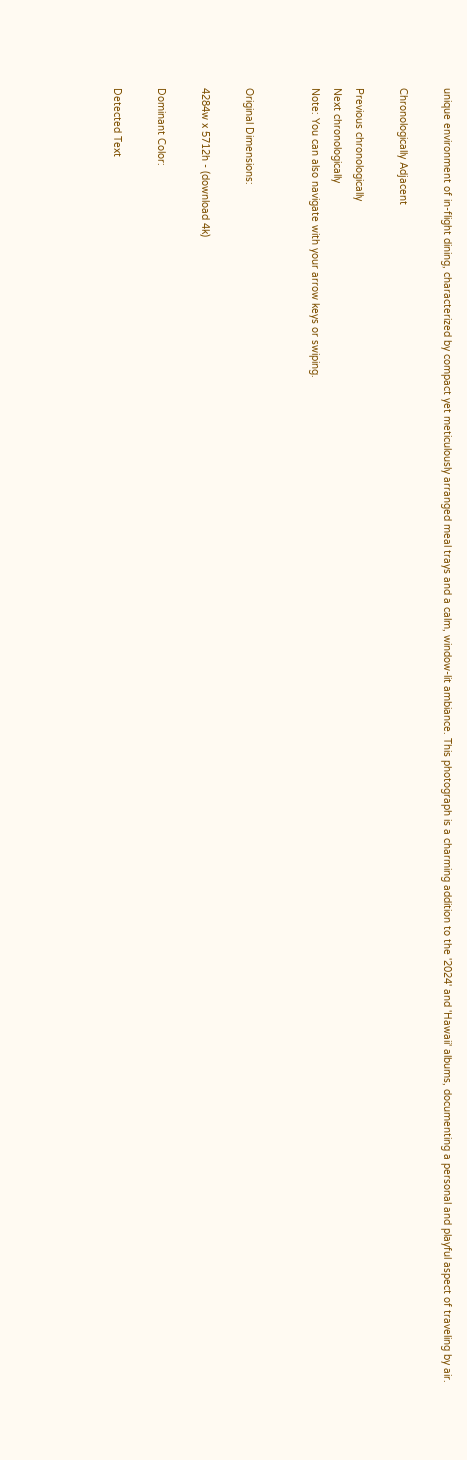unique environment of in-flight dining, characterized by compact yet meticulously arranged meal trays and a calm, window-lit ambiance. This photograph is a charming addition to the '2024' and 'Hawaii' albums, documenting a personal and playful aspect of traveling by air.

Chronologically Adjacent

Previous chronologically
Next chronologically
Note: You can also navigate with your arrow keys or swiping.


Original Dimensions:

4284w x 5712h - (download 4k)

Dominant Color:

Detected Text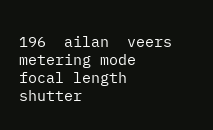196  ailan  veers
metering mode
focal length
shutter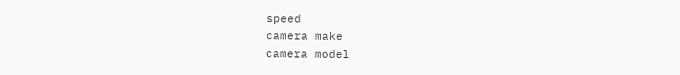speed
camera make
camera model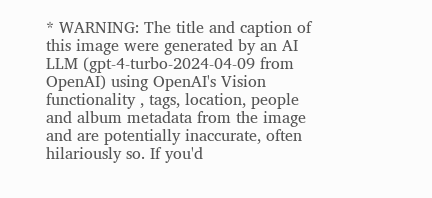* WARNING: The title and caption of this image were generated by an AI LLM (gpt-4-turbo-2024-04-09 from OpenAI) using OpenAI's Vision functionality , tags, location, people and album metadata from the image and are potentially inaccurate, often hilariously so. If you'd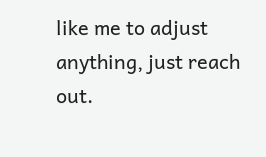like me to adjust anything, just reach out.